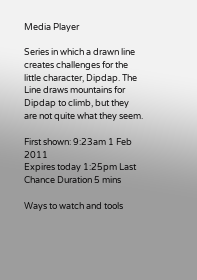Media Player

Series in which a drawn line creates challenges for the little character, Dipdap. The Line draws mountains for Dipdap to climb, but they are not quite what they seem.

First shown: 9:23am 1 Feb 2011
Expires today 1:25pm Last Chance Duration 5 mins

Ways to watch and tools